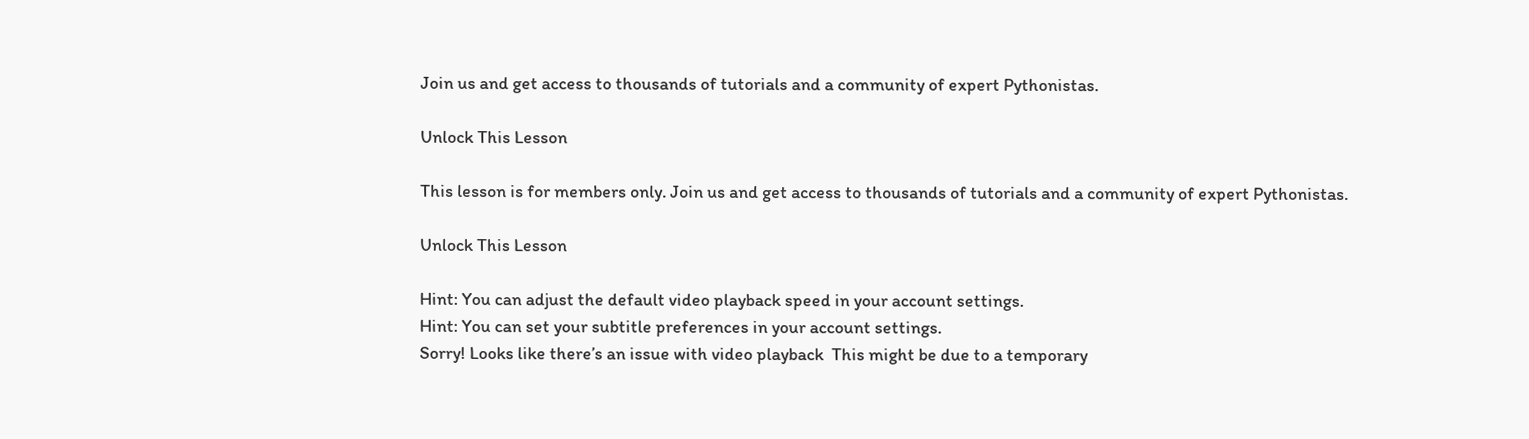Join us and get access to thousands of tutorials and a community of expert Pythonistas.

Unlock This Lesson

This lesson is for members only. Join us and get access to thousands of tutorials and a community of expert Pythonistas.

Unlock This Lesson

Hint: You can adjust the default video playback speed in your account settings.
Hint: You can set your subtitle preferences in your account settings.
Sorry! Looks like there’s an issue with video playback  This might be due to a temporary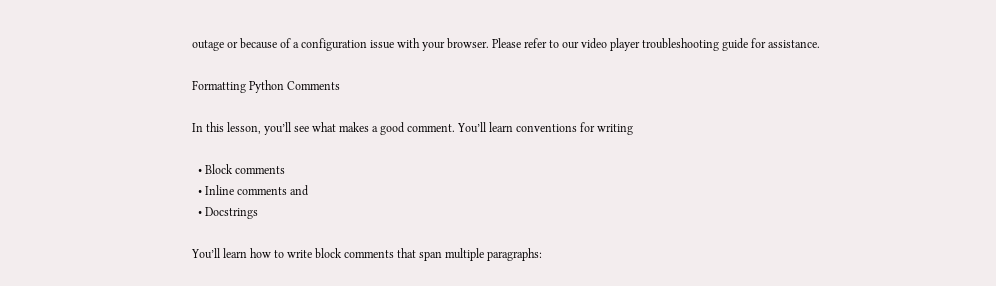outage or because of a configuration issue with your browser. Please refer to our video player troubleshooting guide for assistance.

Formatting Python Comments

In this lesson, you’ll see what makes a good comment. You’ll learn conventions for writing

  • Block comments
  • Inline comments and
  • Docstrings

You’ll learn how to write block comments that span multiple paragraphs: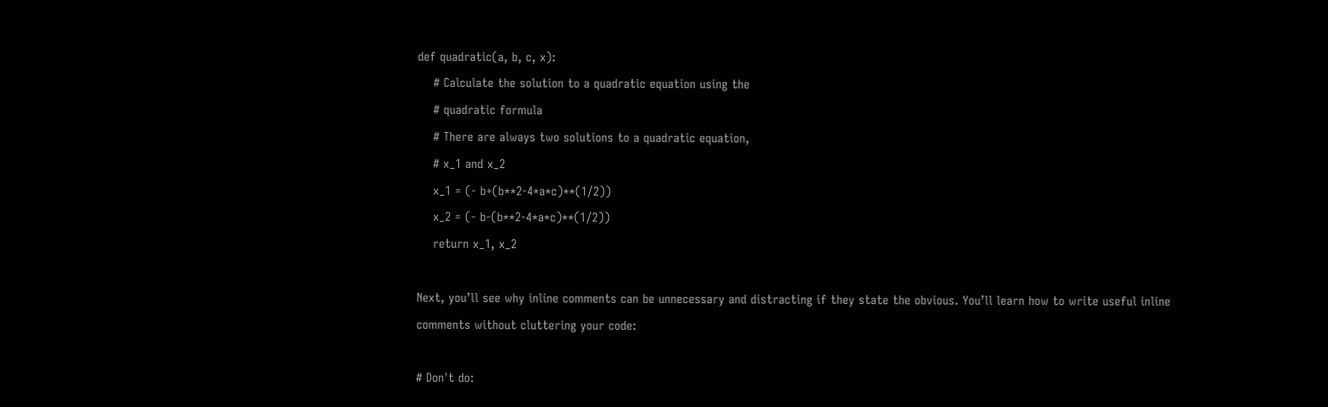def quadratic(a, b, c, x):
    # Calculate the solution to a quadratic equation using the
    # quadratic formula
    # There are always two solutions to a quadratic equation,
    # x_1 and x_2
    x_1 = (- b+(b**2-4*a*c)**(1/2))
    x_2 = (- b-(b**2-4*a*c)**(1/2))
    return x_1, x_2

Next, you’ll see why inline comments can be unnecessary and distracting if they state the obvious. You’ll learn how to write useful inline comments without cluttering your code:

# Don't do: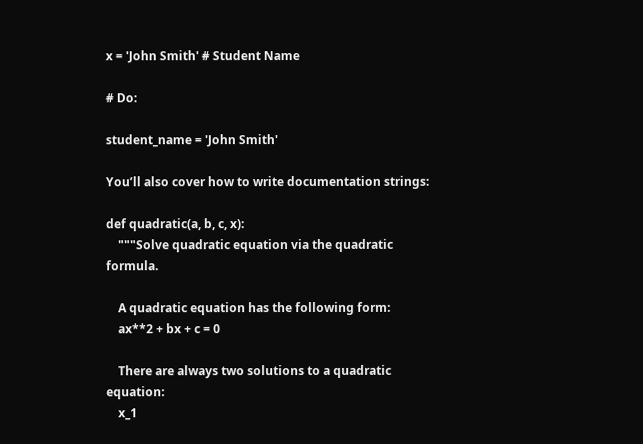x = 'John Smith' # Student Name

# Do:

student_name = 'John Smith'

You’ll also cover how to write documentation strings:

def quadratic(a, b, c, x):
    """Solve quadratic equation via the quadratic formula.

    A quadratic equation has the following form:
    ax**2 + bx + c = 0

    There are always two solutions to a quadratic equation:
    x_1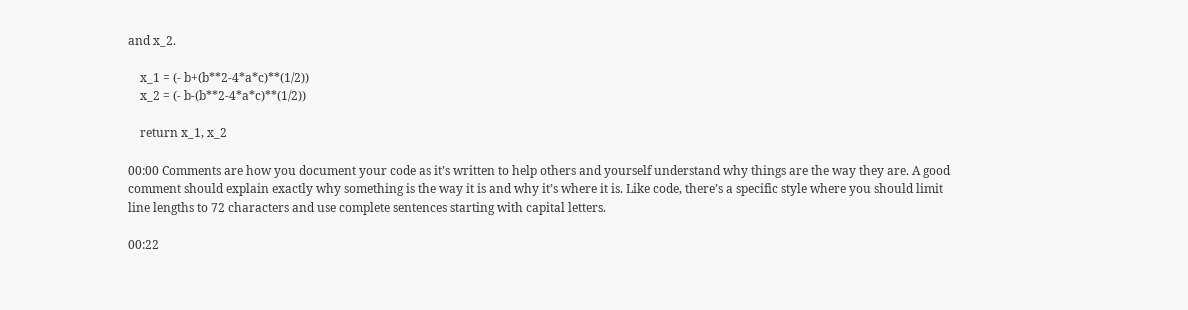and x_2.

    x_1 = (- b+(b**2-4*a*c)**(1/2))
    x_2 = (- b-(b**2-4*a*c)**(1/2))

    return x_1, x_2

00:00 Comments are how you document your code as it’s written to help others and yourself understand why things are the way they are. A good comment should explain exactly why something is the way it is and why it’s where it is. Like code, there’s a specific style where you should limit line lengths to 72 characters and use complete sentences starting with capital letters.

00:22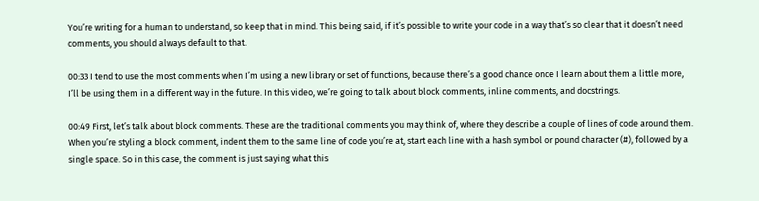You’re writing for a human to understand, so keep that in mind. This being said, if it’s possible to write your code in a way that’s so clear that it doesn’t need comments, you should always default to that.

00:33 I tend to use the most comments when I’m using a new library or set of functions, because there’s a good chance once I learn about them a little more, I’ll be using them in a different way in the future. In this video, we’re going to talk about block comments, inline comments, and docstrings.

00:49 First, let’s talk about block comments. These are the traditional comments you may think of, where they describe a couple of lines of code around them. When you’re styling a block comment, indent them to the same line of code you’re at, start each line with a hash symbol or pound character (#), followed by a single space. So in this case, the comment is just saying what this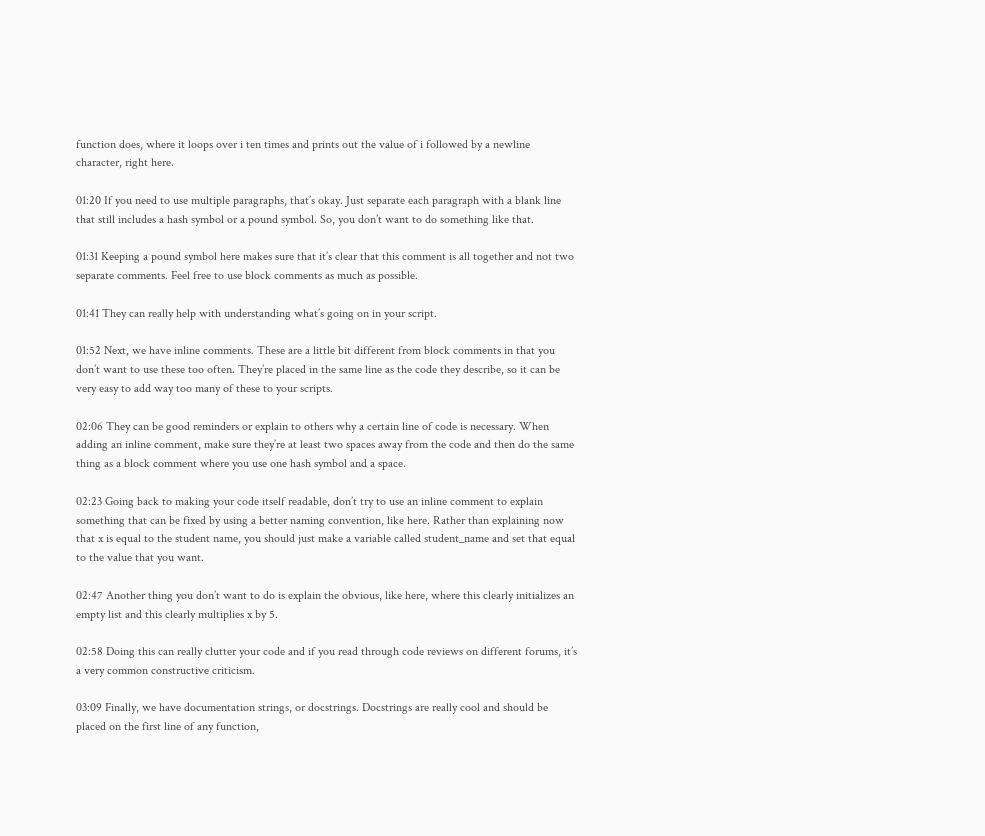function does, where it loops over i ten times and prints out the value of i followed by a newline character, right here.

01:20 If you need to use multiple paragraphs, that’s okay. Just separate each paragraph with a blank line that still includes a hash symbol or a pound symbol. So, you don’t want to do something like that.

01:31 Keeping a pound symbol here makes sure that it’s clear that this comment is all together and not two separate comments. Feel free to use block comments as much as possible.

01:41 They can really help with understanding what’s going on in your script.

01:52 Next, we have inline comments. These are a little bit different from block comments in that you don’t want to use these too often. They’re placed in the same line as the code they describe, so it can be very easy to add way too many of these to your scripts.

02:06 They can be good reminders or explain to others why a certain line of code is necessary. When adding an inline comment, make sure they’re at least two spaces away from the code and then do the same thing as a block comment where you use one hash symbol and a space.

02:23 Going back to making your code itself readable, don’t try to use an inline comment to explain something that can be fixed by using a better naming convention, like here. Rather than explaining now that x is equal to the student name, you should just make a variable called student_name and set that equal to the value that you want.

02:47 Another thing you don’t want to do is explain the obvious, like here, where this clearly initializes an empty list and this clearly multiplies x by 5.

02:58 Doing this can really clutter your code and if you read through code reviews on different forums, it’s a very common constructive criticism.

03:09 Finally, we have documentation strings, or docstrings. Docstrings are really cool and should be placed on the first line of any function,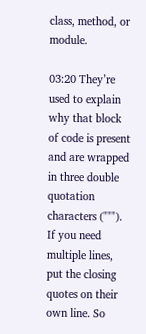class, method, or module.

03:20 They’re used to explain why that block of code is present and are wrapped in three double quotation characters ("""). If you need multiple lines, put the closing quotes on their own line. So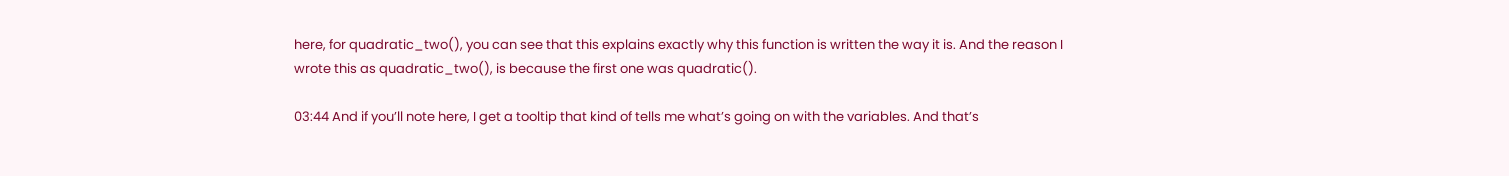here, for quadratic_two(), you can see that this explains exactly why this function is written the way it is. And the reason I wrote this as quadratic_two(), is because the first one was quadratic().

03:44 And if you’ll note here, I get a tooltip that kind of tells me what’s going on with the variables. And that’s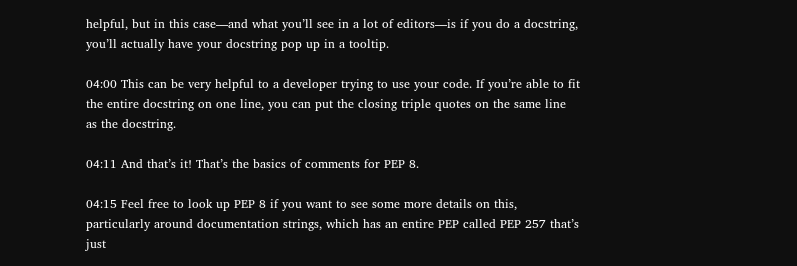helpful, but in this case—and what you’ll see in a lot of editors—is if you do a docstring, you’ll actually have your docstring pop up in a tooltip.

04:00 This can be very helpful to a developer trying to use your code. If you’re able to fit the entire docstring on one line, you can put the closing triple quotes on the same line as the docstring.

04:11 And that’s it! That’s the basics of comments for PEP 8.

04:15 Feel free to look up PEP 8 if you want to see some more details on this, particularly around documentation strings, which has an entire PEP called PEP 257 that’s just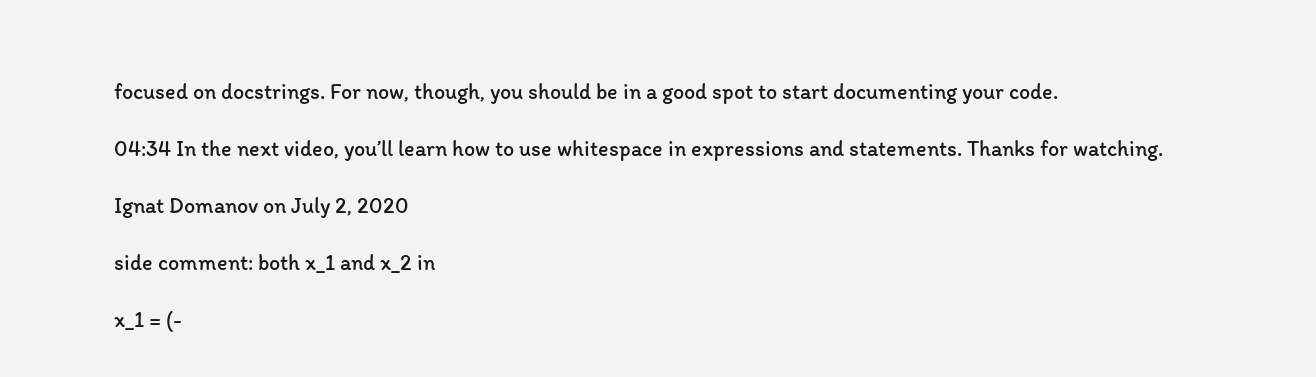focused on docstrings. For now, though, you should be in a good spot to start documenting your code.

04:34 In the next video, you’ll learn how to use whitespace in expressions and statements. Thanks for watching.

Ignat Domanov on July 2, 2020

side comment: both x_1 and x_2 in

x_1 = (-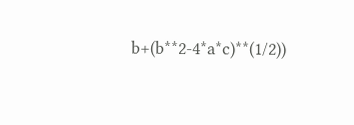b+(b**2-4*a*c)**(1/2))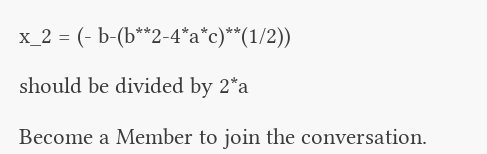x_2 = (- b-(b**2-4*a*c)**(1/2))

should be divided by 2*a

Become a Member to join the conversation.